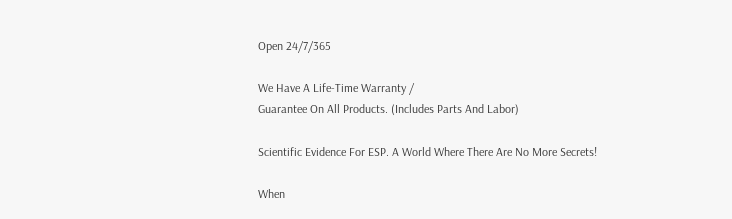Open 24/7/365

We Have A Life-Time Warranty /
Guarantee On All Products. (Includes Parts And Labor)

Scientific Evidence For ESP. A World Where There Are No More Secrets!

When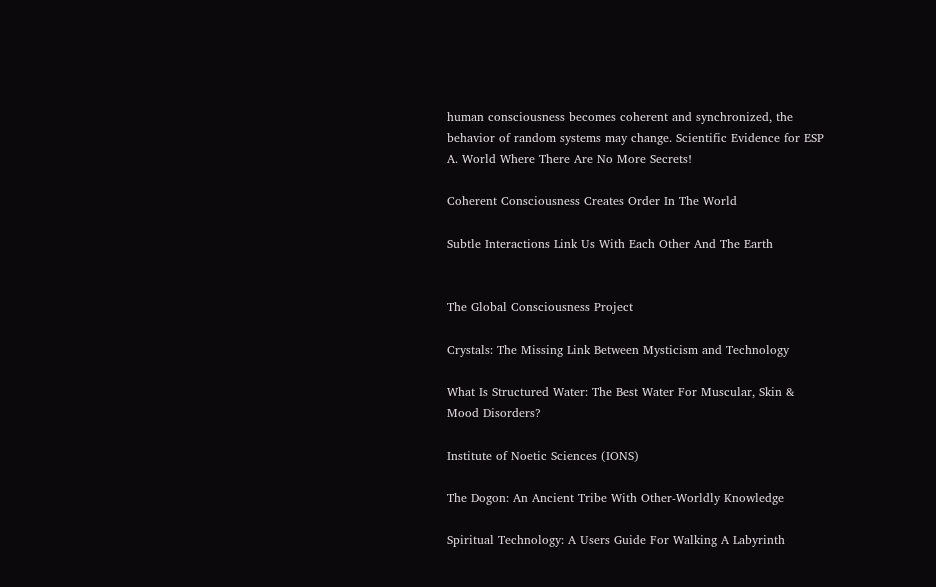human consciousness becomes coherent and synchronized, the behavior of random systems may change. Scientific Evidence for ESP A. World Where There Are No More Secrets!

Coherent Consciousness Creates Order In The World

Subtle Interactions Link Us With Each Other And The Earth


The Global Consciousness Project

Crystals: The Missing Link Between Mysticism and Technology

What Is Structured Water: The Best Water For Muscular, Skin & Mood Disorders?

Institute of Noetic Sciences (IONS)

The Dogon: An Ancient Tribe With Other-Worldly Knowledge

Spiritual Technology: A Users Guide For Walking A Labyrinth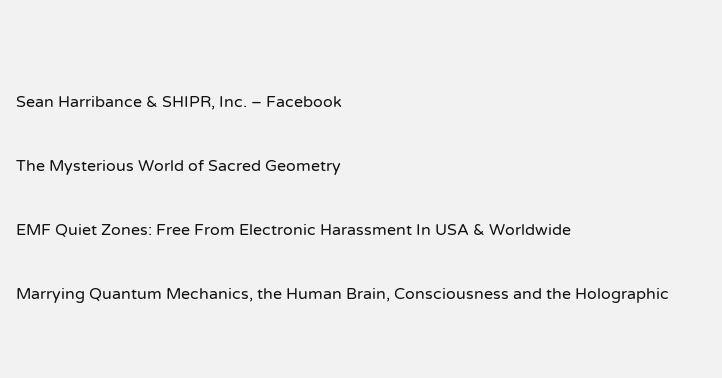Sean Harribance & SHIPR, Inc. – Facebook

The Mysterious World of Sacred Geometry

EMF Quiet Zones: Free From Electronic Harassment In USA & Worldwide

Marrying Quantum Mechanics, the Human Brain, Consciousness and the Holographic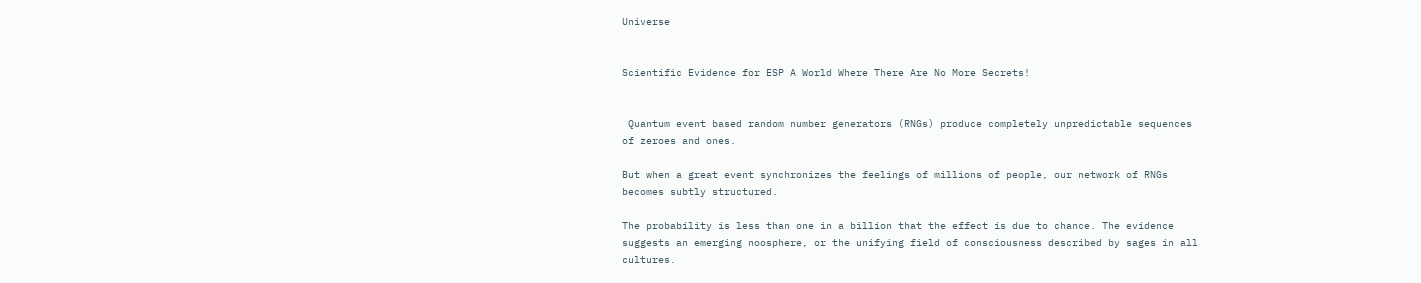Universe


Scientific Evidence for ESP A World Where There Are No More Secrets!


 Quantum event based random number generators (RNGs) produce completely unpredictable sequences of zeroes and ones.

But when a great event synchronizes the feelings of millions of people, our network of RNGs becomes subtly structured.

The probability is less than one in a billion that the effect is due to chance. The evidence suggests an emerging noosphere, or the unifying field of consciousness described by sages in all cultures.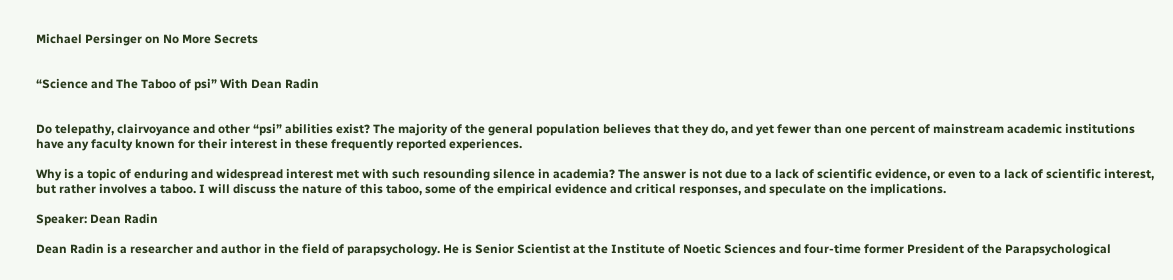Michael Persinger on No More Secrets


“Science and The Taboo of psi” With Dean Radin


Do telepathy, clairvoyance and other “psi” abilities exist? The majority of the general population believes that they do, and yet fewer than one percent of mainstream academic institutions have any faculty known for their interest in these frequently reported experiences.

Why is a topic of enduring and widespread interest met with such resounding silence in academia? The answer is not due to a lack of scientific evidence, or even to a lack of scientific interest, but rather involves a taboo. I will discuss the nature of this taboo, some of the empirical evidence and critical responses, and speculate on the implications.

Speaker: Dean Radin

Dean Radin is a researcher and author in the field of parapsychology. He is Senior Scientist at the Institute of Noetic Sciences and four-time former President of the Parapsychological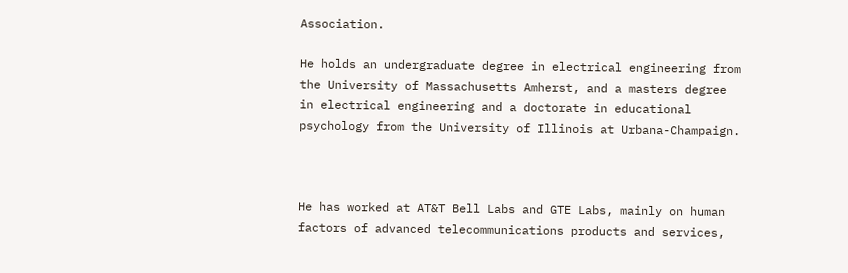Association.

He holds an undergraduate degree in electrical engineering from the University of Massachusetts Amherst, and a masters degree in electrical engineering and a doctorate in educational psychology from the University of Illinois at Urbana-Champaign.



He has worked at AT&T Bell Labs and GTE Labs, mainly on human factors of advanced telecommunications products and services,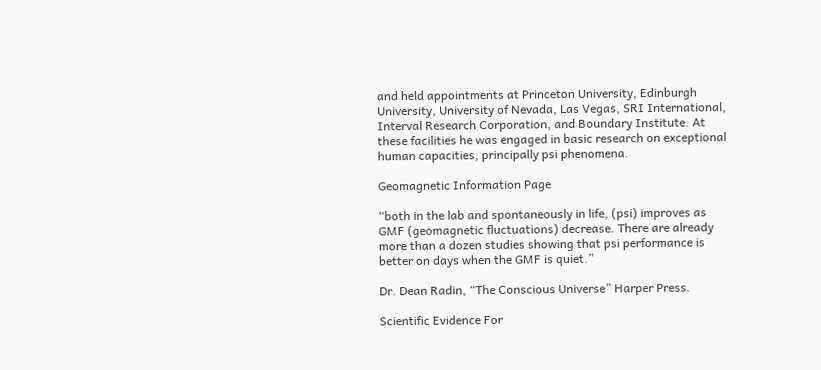and held appointments at Princeton University, Edinburgh University, University of Nevada, Las Vegas, SRI International, Interval Research Corporation, and Boundary Institute. At these facilities he was engaged in basic research on exceptional human capacities, principally psi phenomena.

Geomagnetic Information Page

“both in the lab and spontaneously in life, (psi) improves as GMF (geomagnetic fluctuations) decrease. There are already more than a dozen studies showing that psi performance is better on days when the GMF is quiet.”

Dr. Dean Radin, “The Conscious Universe” Harper Press.

Scientific Evidence For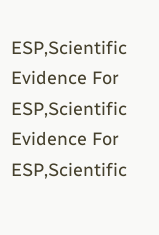ESP,Scientific Evidence For ESP,Scientific Evidence For ESP,Scientific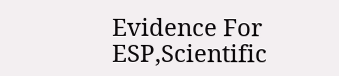Evidence For ESP,Scientific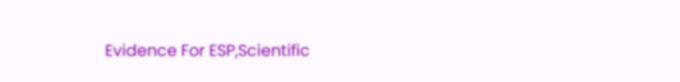Evidence For ESP,Scientific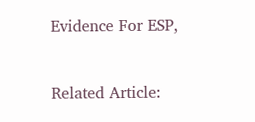Evidence For ESP,


Related Article: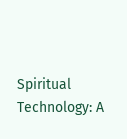Spiritual Technology: A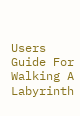Users Guide For Walking A Labyrinth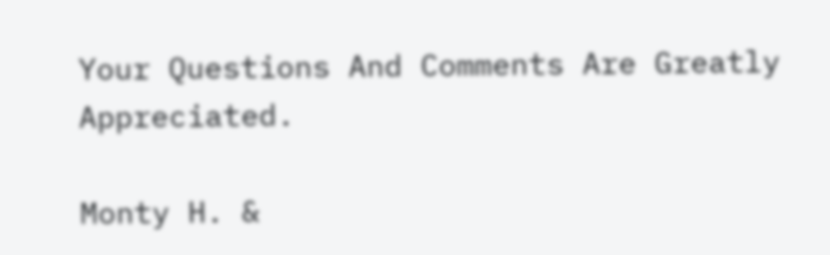Your Questions And Comments Are Greatly Appreciated.

Monty H. &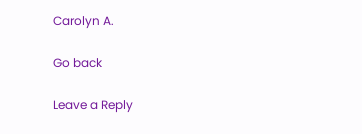Carolyn A.

Go back

Leave a Reply